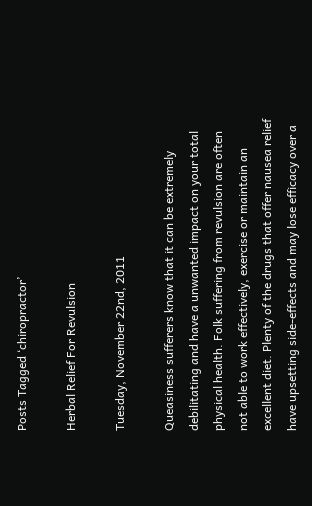Posts Tagged ‘chiropractor’

Herbal Relief For Revulsion

Tuesday, November 22nd, 2011

Queasiness sufferers know that it can be extremely debilitating and have a unwanted impact on your total physical health. Folk suffering from revulsion are often not able to work effectively, exercise or maintain an excellent diet. Plenty of the drugs that offer nausea relief have upsetting side-effects and may lose efficacy over a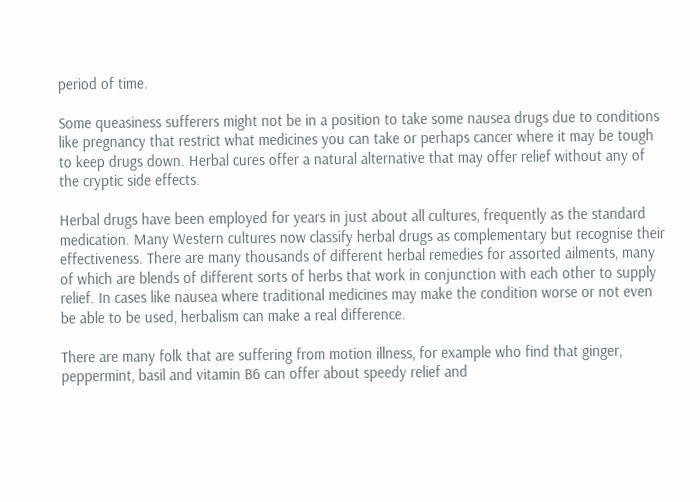period of time.

Some queasiness sufferers might not be in a position to take some nausea drugs due to conditions like pregnancy that restrict what medicines you can take or perhaps cancer where it may be tough to keep drugs down. Herbal cures offer a natural alternative that may offer relief without any of the cryptic side effects.

Herbal drugs have been employed for years in just about all cultures, frequently as the standard medication. Many Western cultures now classify herbal drugs as complementary but recognise their effectiveness. There are many thousands of different herbal remedies for assorted ailments, many of which are blends of different sorts of herbs that work in conjunction with each other to supply relief. In cases like nausea where traditional medicines may make the condition worse or not even be able to be used, herbalism can make a real difference.

There are many folk that are suffering from motion illness, for example who find that ginger, peppermint, basil and vitamin B6 can offer about speedy relief and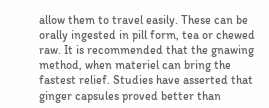allow them to travel easily. These can be orally ingested in pill form, tea or chewed raw. It is recommended that the gnawing method, when materiel can bring the fastest relief. Studies have asserted that ginger capsules proved better than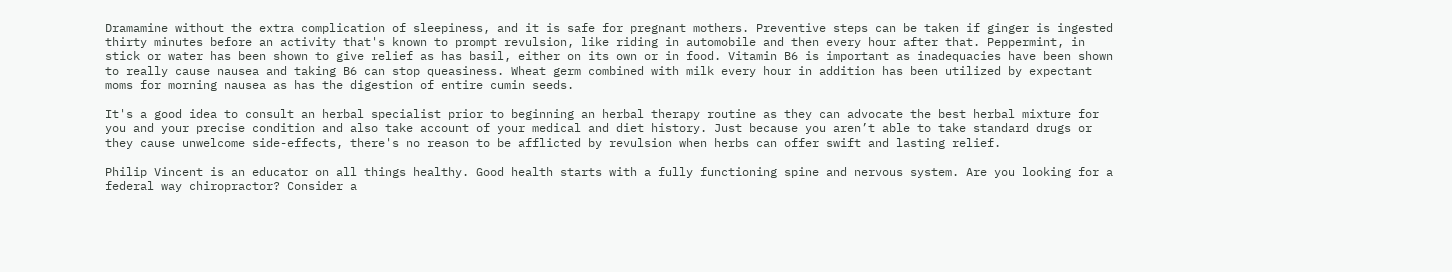Dramamine without the extra complication of sleepiness, and it is safe for pregnant mothers. Preventive steps can be taken if ginger is ingested thirty minutes before an activity that's known to prompt revulsion, like riding in automobile and then every hour after that. Peppermint, in stick or water has been shown to give relief as has basil, either on its own or in food. Vitamin B6 is important as inadequacies have been shown to really cause nausea and taking B6 can stop queasiness. Wheat germ combined with milk every hour in addition has been utilized by expectant moms for morning nausea as has the digestion of entire cumin seeds.

It's a good idea to consult an herbal specialist prior to beginning an herbal therapy routine as they can advocate the best herbal mixture for you and your precise condition and also take account of your medical and diet history. Just because you aren’t able to take standard drugs or they cause unwelcome side-effects, there's no reason to be afflicted by revulsion when herbs can offer swift and lasting relief.

Philip Vincent is an educator on all things healthy. Good health starts with a fully functioning spine and nervous system. Are you looking for a federal way chiropractor? Consider a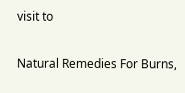visit to

Natural Remedies For Burns,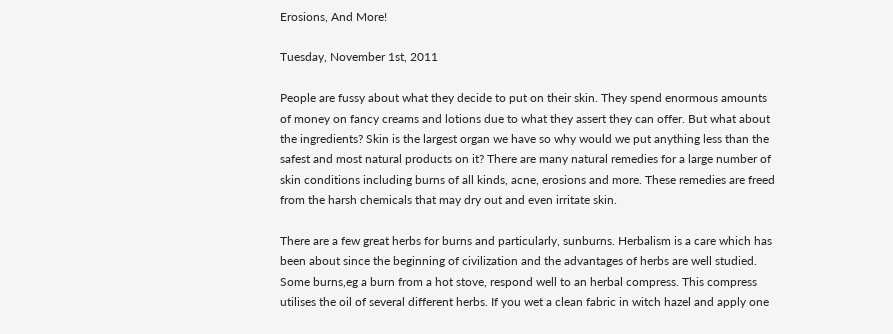Erosions, And More!

Tuesday, November 1st, 2011

People are fussy about what they decide to put on their skin. They spend enormous amounts of money on fancy creams and lotions due to what they assert they can offer. But what about the ingredients? Skin is the largest organ we have so why would we put anything less than the safest and most natural products on it? There are many natural remedies for a large number of skin conditions including burns of all kinds, acne, erosions and more. These remedies are freed from the harsh chemicals that may dry out and even irritate skin.

There are a few great herbs for burns and particularly, sunburns. Herbalism is a care which has been about since the beginning of civilization and the advantages of herbs are well studied. Some burns,eg a burn from a hot stove, respond well to an herbal compress. This compress utilises the oil of several different herbs. If you wet a clean fabric in witch hazel and apply one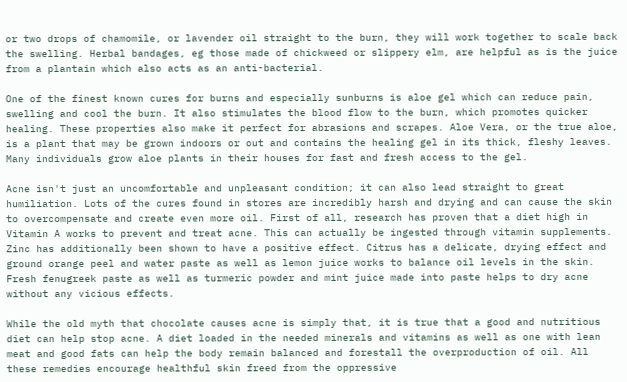or two drops of chamomile, or lavender oil straight to the burn, they will work together to scale back the swelling. Herbal bandages, eg those made of chickweed or slippery elm, are helpful as is the juice from a plantain which also acts as an anti-bacterial.

One of the finest known cures for burns and especially sunburns is aloe gel which can reduce pain, swelling and cool the burn. It also stimulates the blood flow to the burn, which promotes quicker healing. These properties also make it perfect for abrasions and scrapes. Aloe Vera, or the true aloe, is a plant that may be grown indoors or out and contains the healing gel in its thick, fleshy leaves. Many individuals grow aloe plants in their houses for fast and fresh access to the gel.

Acne isn't just an uncomfortable and unpleasant condition; it can also lead straight to great humiliation. Lots of the cures found in stores are incredibly harsh and drying and can cause the skin to overcompensate and create even more oil. First of all, research has proven that a diet high in Vitamin A works to prevent and treat acne. This can actually be ingested through vitamin supplements. Zinc has additionally been shown to have a positive effect. Citrus has a delicate, drying effect and ground orange peel and water paste as well as lemon juice works to balance oil levels in the skin. Fresh fenugreek paste as well as turmeric powder and mint juice made into paste helps to dry acne without any vicious effects.

While the old myth that chocolate causes acne is simply that, it is true that a good and nutritious diet can help stop acne. A diet loaded in the needed minerals and vitamins as well as one with lean meat and good fats can help the body remain balanced and forestall the overproduction of oil. All these remedies encourage healthful skin freed from the oppressive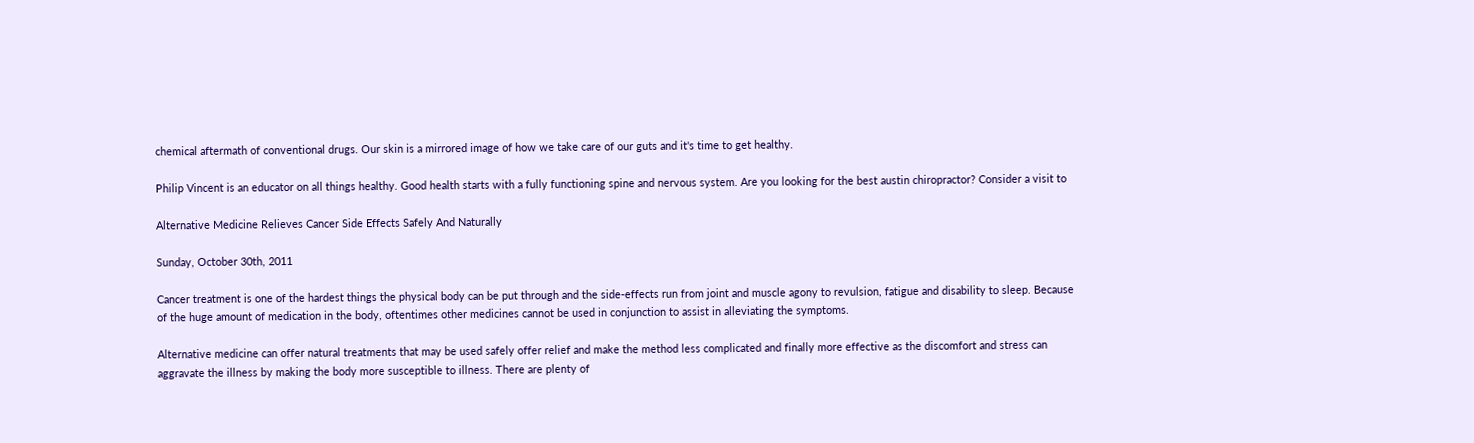chemical aftermath of conventional drugs. Our skin is a mirrored image of how we take care of our guts and it's time to get healthy.

Philip Vincent is an educator on all things healthy. Good health starts with a fully functioning spine and nervous system. Are you looking for the best austin chiropractor? Consider a visit to

Alternative Medicine Relieves Cancer Side Effects Safely And Naturally

Sunday, October 30th, 2011

Cancer treatment is one of the hardest things the physical body can be put through and the side-effects run from joint and muscle agony to revulsion, fatigue and disability to sleep. Because of the huge amount of medication in the body, oftentimes other medicines cannot be used in conjunction to assist in alleviating the symptoms.

Alternative medicine can offer natural treatments that may be used safely offer relief and make the method less complicated and finally more effective as the discomfort and stress can aggravate the illness by making the body more susceptible to illness. There are plenty of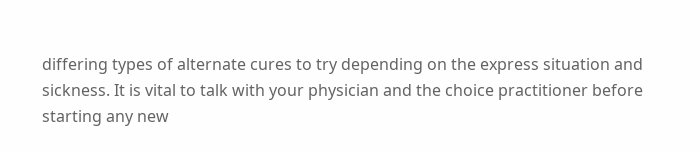differing types of alternate cures to try depending on the express situation and sickness. It is vital to talk with your physician and the choice practitioner before starting any new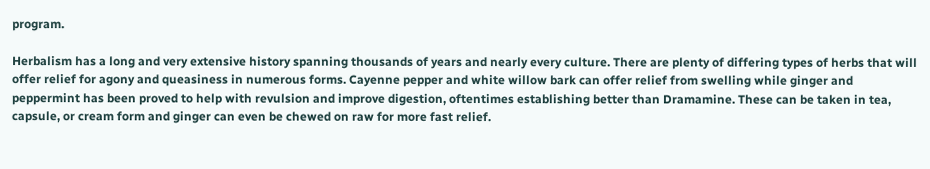program.

Herbalism has a long and very extensive history spanning thousands of years and nearly every culture. There are plenty of differing types of herbs that will offer relief for agony and queasiness in numerous forms. Cayenne pepper and white willow bark can offer relief from swelling while ginger and peppermint has been proved to help with revulsion and improve digestion, oftentimes establishing better than Dramamine. These can be taken in tea, capsule, or cream form and ginger can even be chewed on raw for more fast relief.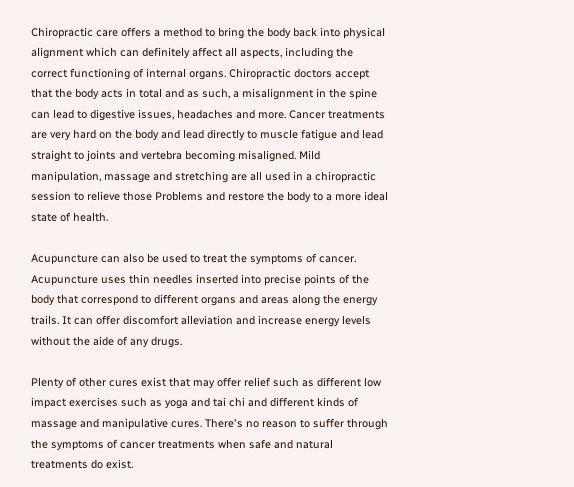Chiropractic care offers a method to bring the body back into physical alignment which can definitely affect all aspects, including the correct functioning of internal organs. Chiropractic doctors accept that the body acts in total and as such, a misalignment in the spine can lead to digestive issues, headaches and more. Cancer treatments are very hard on the body and lead directly to muscle fatigue and lead straight to joints and vertebra becoming misaligned. Mild manipulation, massage and stretching are all used in a chiropractic session to relieve those Problems and restore the body to a more ideal state of health.

Acupuncture can also be used to treat the symptoms of cancer. Acupuncture uses thin needles inserted into precise points of the body that correspond to different organs and areas along the energy trails. It can offer discomfort alleviation and increase energy levels without the aide of any drugs.

Plenty of other cures exist that may offer relief such as different low impact exercises such as yoga and tai chi and different kinds of massage and manipulative cures. There's no reason to suffer through the symptoms of cancer treatments when safe and natural treatments do exist.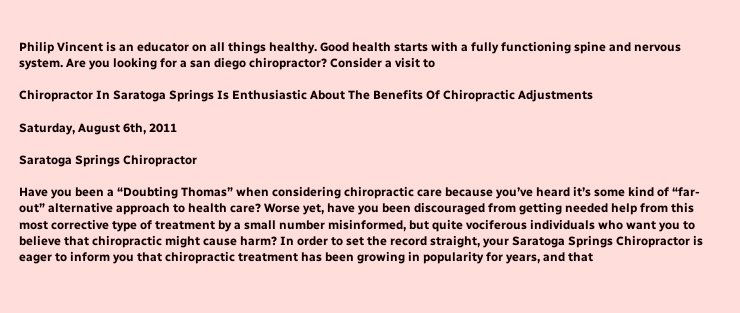Philip Vincent is an educator on all things healthy. Good health starts with a fully functioning spine and nervous system. Are you looking for a san diego chiropractor? Consider a visit to

Chiropractor In Saratoga Springs Is Enthusiastic About The Benefits Of Chiropractic Adjustments

Saturday, August 6th, 2011

Saratoga Springs Chiropractor

Have you been a “Doubting Thomas” when considering chiropractic care because you’ve heard it’s some kind of “far-out” alternative approach to health care? Worse yet, have you been discouraged from getting needed help from this most corrective type of treatment by a small number misinformed, but quite vociferous individuals who want you to believe that chiropractic might cause harm? In order to set the record straight, your Saratoga Springs Chiropractor is eager to inform you that chiropractic treatment has been growing in popularity for years, and that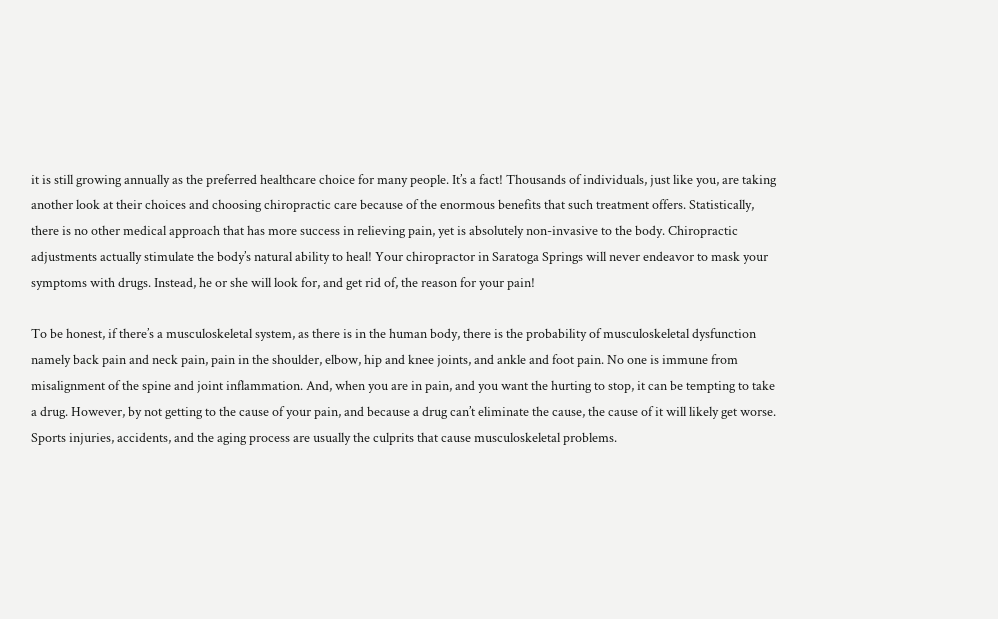it is still growing annually as the preferred healthcare choice for many people. It’s a fact! Thousands of individuals, just like you, are taking another look at their choices and choosing chiropractic care because of the enormous benefits that such treatment offers. Statistically, there is no other medical approach that has more success in relieving pain, yet is absolutely non-invasive to the body. Chiropractic adjustments actually stimulate the body’s natural ability to heal! Your chiropractor in Saratoga Springs will never endeavor to mask your symptoms with drugs. Instead, he or she will look for, and get rid of, the reason for your pain!

To be honest, if there’s a musculoskeletal system, as there is in the human body, there is the probability of musculoskeletal dysfunction namely back pain and neck pain, pain in the shoulder, elbow, hip and knee joints, and ankle and foot pain. No one is immune from misalignment of the spine and joint inflammation. And, when you are in pain, and you want the hurting to stop, it can be tempting to take a drug. However, by not getting to the cause of your pain, and because a drug can’t eliminate the cause, the cause of it will likely get worse. Sports injuries, accidents, and the aging process are usually the culprits that cause musculoskeletal problems.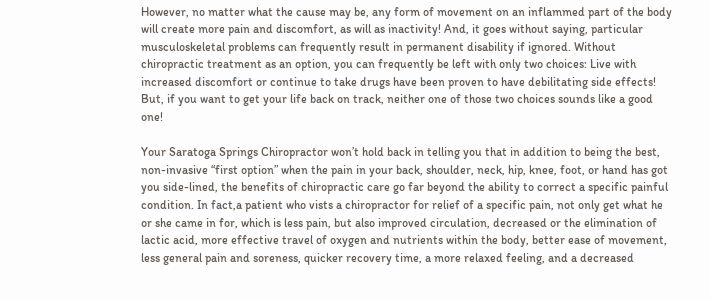However, no matter what the cause may be, any form of movement on an inflammed part of the body will create more pain and discomfort, as will as inactivity! And, it goes without saying, particular musculoskeletal problems can frequently result in permanent disability if ignored. Without chiropractic treatment as an option, you can frequently be left with only two choices: Live with increased discomfort or continue to take drugs have been proven to have debilitating side effects! But, if you want to get your life back on track, neither one of those two choices sounds like a good one!

Your Saratoga Springs Chiropractor won’t hold back in telling you that in addition to being the best, non-invasive “first option” when the pain in your back, shoulder, neck, hip, knee, foot, or hand has got you side-lined, the benefits of chiropractic care go far beyond the ability to correct a specific painful condition. In fact,a patient who vists a chiropractor for relief of a specific pain, not only get what he or she came in for, which is less pain, but also improved circulation, decreased or the elimination of lactic acid, more effective travel of oxygen and nutrients within the body, better ease of movement, less general pain and soreness, quicker recovery time, a more relaxed feeling, and a decreased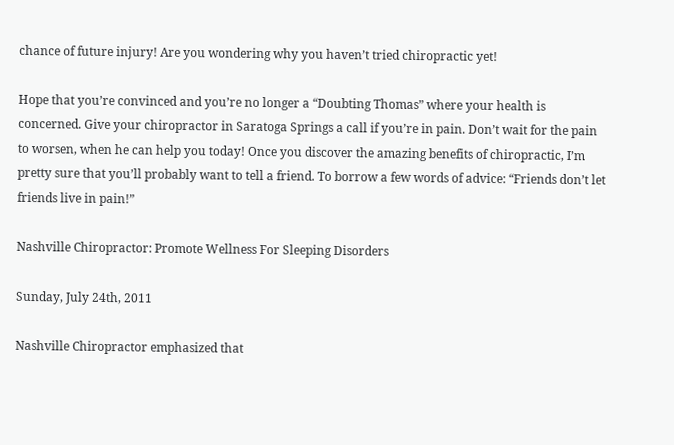chance of future injury! Are you wondering why you haven’t tried chiropractic yet!

Hope that you’re convinced and you’re no longer a “Doubting Thomas” where your health is concerned. Give your chiropractor in Saratoga Springs a call if you’re in pain. Don’t wait for the pain to worsen, when he can help you today! Once you discover the amazing benefits of chiropractic, I’m pretty sure that you’ll probably want to tell a friend. To borrow a few words of advice: “Friends don’t let friends live in pain!”

Nashville Chiropractor: Promote Wellness For Sleeping Disorders

Sunday, July 24th, 2011

Nashville Chiropractor emphasized that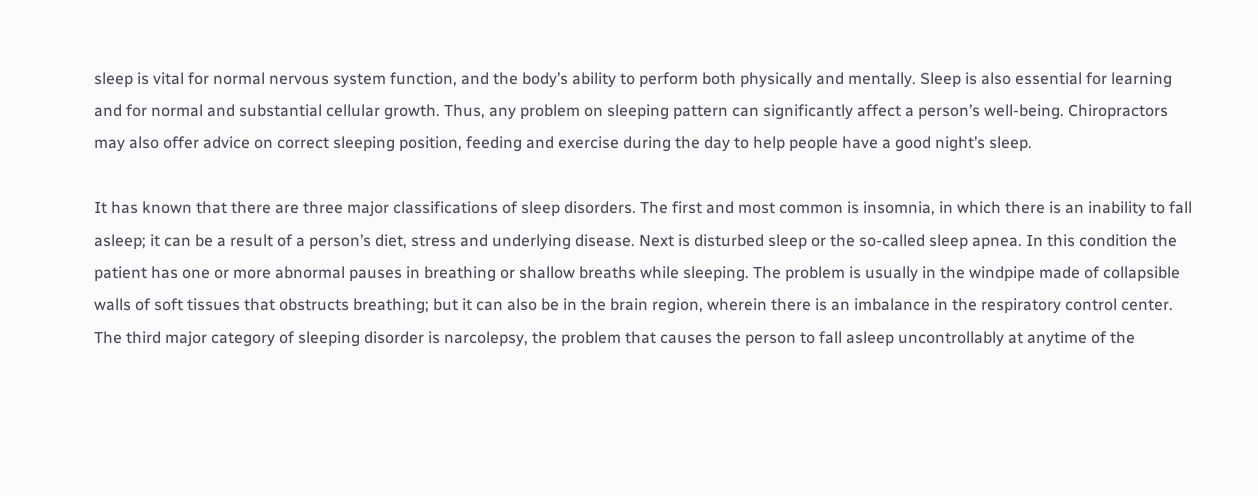sleep is vital for normal nervous system function, and the body’s ability to perform both physically and mentally. Sleep is also essential for learning and for normal and substantial cellular growth. Thus, any problem on sleeping pattern can significantly affect a person’s well-being. Chiropractors may also offer advice on correct sleeping position, feeding and exercise during the day to help people have a good night’s sleep.

It has known that there are three major classifications of sleep disorders. The first and most common is insomnia, in which there is an inability to fall asleep; it can be a result of a person’s diet, stress and underlying disease. Next is disturbed sleep or the so-called sleep apnea. In this condition the patient has one or more abnormal pauses in breathing or shallow breaths while sleeping. The problem is usually in the windpipe made of collapsible walls of soft tissues that obstructs breathing; but it can also be in the brain region, wherein there is an imbalance in the respiratory control center. The third major category of sleeping disorder is narcolepsy, the problem that causes the person to fall asleep uncontrollably at anytime of the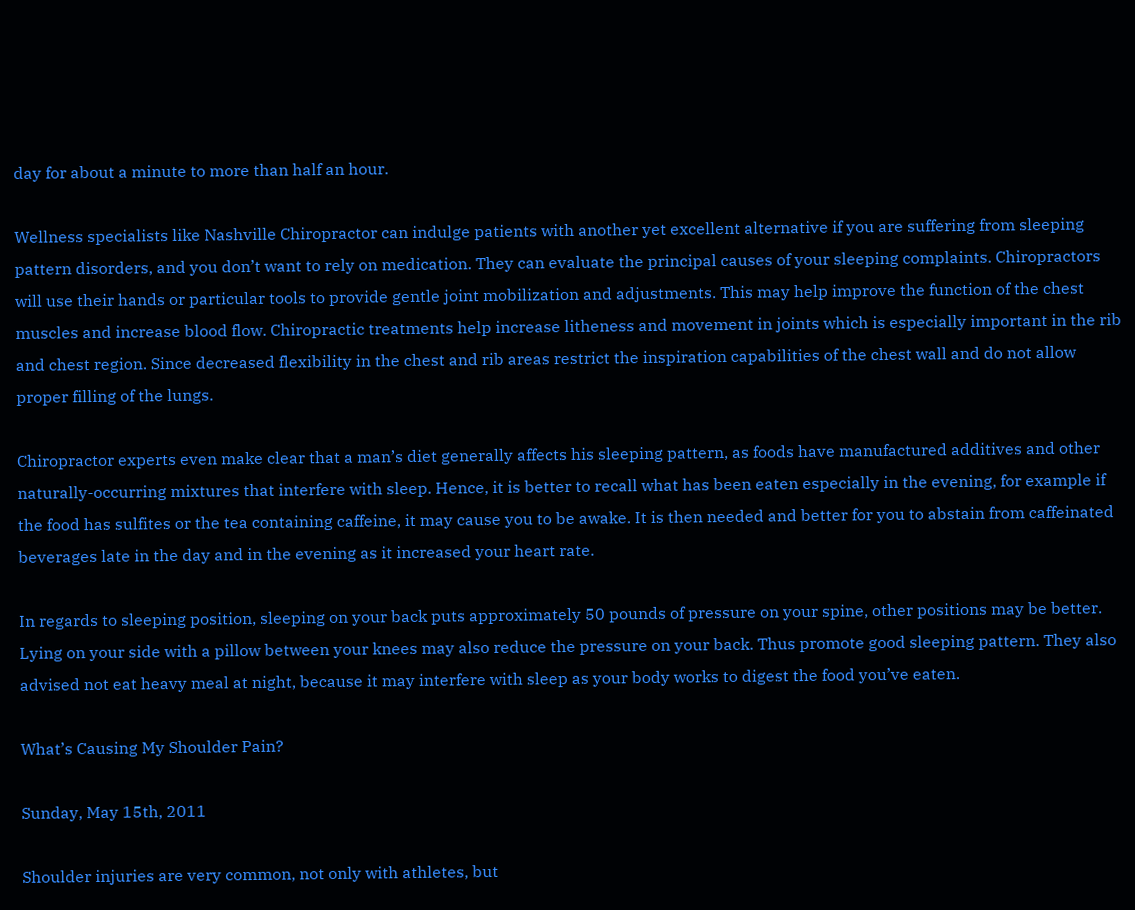day for about a minute to more than half an hour.

Wellness specialists like Nashville Chiropractor can indulge patients with another yet excellent alternative if you are suffering from sleeping pattern disorders, and you don’t want to rely on medication. They can evaluate the principal causes of your sleeping complaints. Chiropractors will use their hands or particular tools to provide gentle joint mobilization and adjustments. This may help improve the function of the chest muscles and increase blood flow. Chiropractic treatments help increase litheness and movement in joints which is especially important in the rib and chest region. Since decreased flexibility in the chest and rib areas restrict the inspiration capabilities of the chest wall and do not allow proper filling of the lungs.

Chiropractor experts even make clear that a man’s diet generally affects his sleeping pattern, as foods have manufactured additives and other naturally-occurring mixtures that interfere with sleep. Hence, it is better to recall what has been eaten especially in the evening, for example if the food has sulfites or the tea containing caffeine, it may cause you to be awake. It is then needed and better for you to abstain from caffeinated beverages late in the day and in the evening as it increased your heart rate.

In regards to sleeping position, sleeping on your back puts approximately 50 pounds of pressure on your spine, other positions may be better. Lying on your side with a pillow between your knees may also reduce the pressure on your back. Thus promote good sleeping pattern. They also advised not eat heavy meal at night, because it may interfere with sleep as your body works to digest the food you’ve eaten.

What’s Causing My Shoulder Pain?

Sunday, May 15th, 2011

Shoulder injuries are very common, not only with athletes, but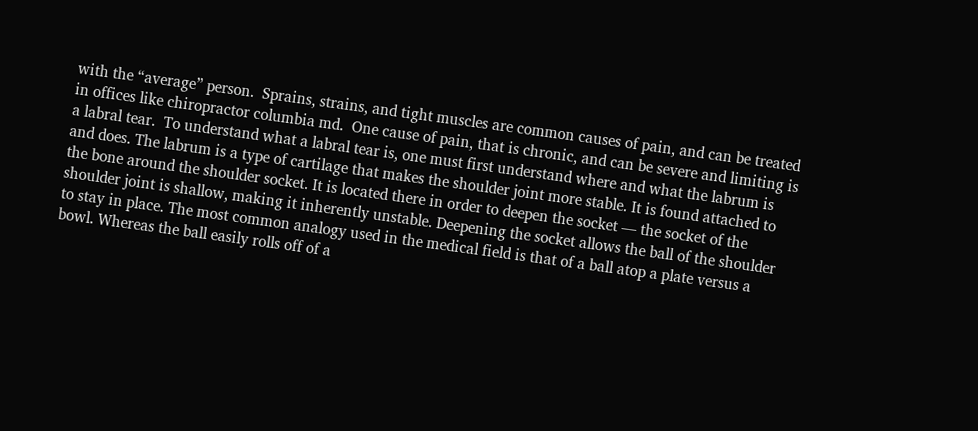with the “average” person.  Sprains, strains, and tight muscles are common causes of pain, and can be treated in offices like chiropractor columbia md.  One cause of pain, that is chronic, and can be severe and limiting is a labral tear.  To understand what a labral tear is, one must first understand where and what the labrum is and does. The labrum is a type of cartilage that makes the shoulder joint more stable. It is found attached to the bone around the shoulder socket. It is located there in order to deepen the socket — the socket of the shoulder joint is shallow, making it inherently unstable. Deepening the socket allows the ball of the shoulder to stay in place. The most common analogy used in the medical field is that of a ball atop a plate versus a bowl. Whereas the ball easily rolls off of a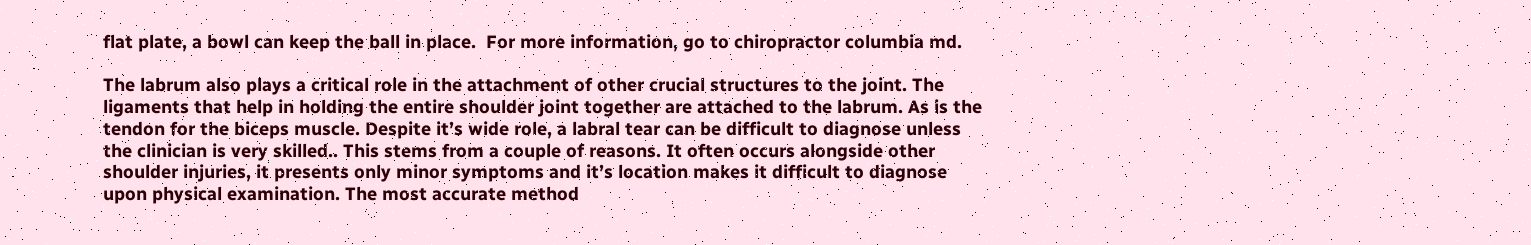flat plate, a bowl can keep the ball in place.  For more information, go to chiropractor columbia md.

The labrum also plays a critical role in the attachment of other crucial structures to the joint. The ligaments that help in holding the entire shoulder joint together are attached to the labrum. As is the tendon for the biceps muscle. Despite it’s wide role, a labral tear can be difficult to diagnose unless the clinician is very skilled.. This stems from a couple of reasons. It often occurs alongside other shoulder injuries, it presents only minor symptoms and it’s location makes it difficult to diagnose upon physical examination. The most accurate method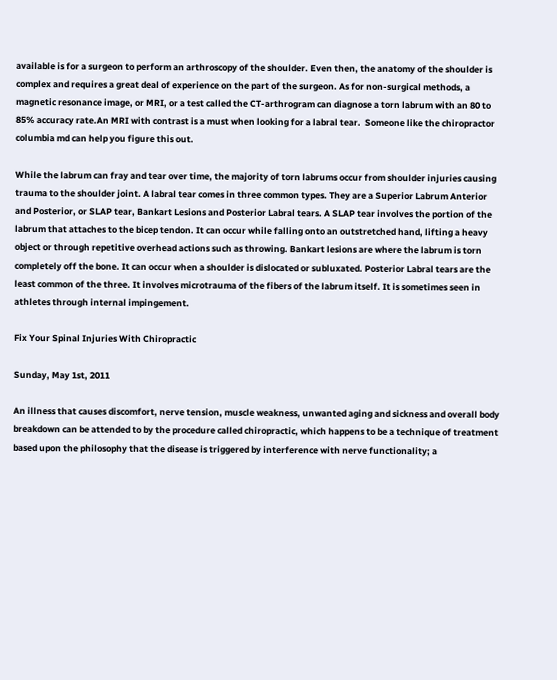available is for a surgeon to perform an arthroscopy of the shoulder. Even then, the anatomy of the shoulder is complex and requires a great deal of experience on the part of the surgeon. As for non-surgical methods, a magnetic resonance image, or MRI, or a test called the CT-arthrogram can diagnose a torn labrum with an 80 to 85% accuracy rate.An MRI with contrast is a must when looking for a labral tear.  Someone like the chiropractor columbia md can help you figure this out.

While the labrum can fray and tear over time, the majority of torn labrums occur from shoulder injuries causing trauma to the shoulder joint. A labral tear comes in three common types. They are a Superior Labrum Anterior and Posterior, or SLAP tear, Bankart Lesions and Posterior Labral tears. A SLAP tear involves the portion of the labrum that attaches to the bicep tendon. It can occur while falling onto an outstretched hand, lifting a heavy object or through repetitive overhead actions such as throwing. Bankart lesions are where the labrum is torn completely off the bone. It can occur when a shoulder is dislocated or subluxated. Posterior Labral tears are the least common of the three. It involves microtrauma of the fibers of the labrum itself. It is sometimes seen in athletes through internal impingement.

Fix Your Spinal Injuries With Chiropractic

Sunday, May 1st, 2011

An illness that causes discomfort, nerve tension, muscle weakness, unwanted aging and sickness and overall body breakdown can be attended to by the procedure called chiropractic, which happens to be a technique of treatment based upon the philosophy that the disease is triggered by interference with nerve functionality; a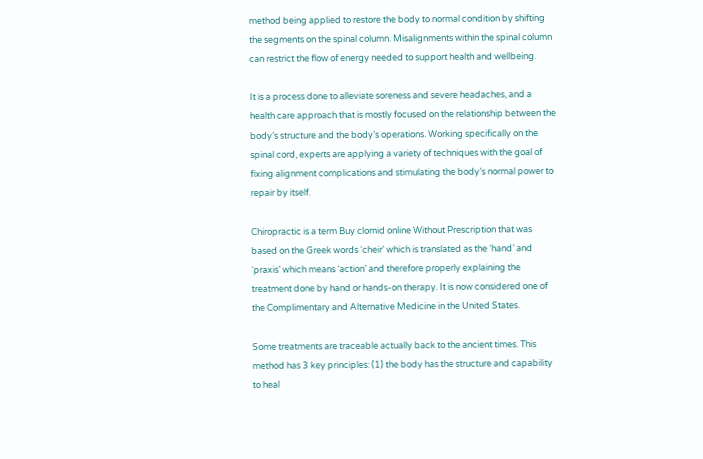method being applied to restore the body to normal condition by shifting the segments on the spinal column. Misalignments within the spinal column can restrict the flow of energy needed to support health and wellbeing.

It is a process done to alleviate soreness and severe headaches, and a health care approach that is mostly focused on the relationship between the body’s structure and the body’s operations. Working specifically on the spinal cord, experts are applying a variety of techniques with the goal of fixing alignment complications and stimulating the body’s normal power to repair by itself.

Chiropractic is a term Buy clomid online Without Prescription that was based on the Greek words ‘cheir’ which is translated as the ‘hand’ and ‘praxis’ which means ‘action’ and therefore properly explaining the treatment done by hand or hands-on therapy. It is now considered one of the Complimentary and Alternative Medicine in the United States.

Some treatments are traceable actually back to the ancient times. This method has 3 key principles: (1) the body has the structure and capability to heal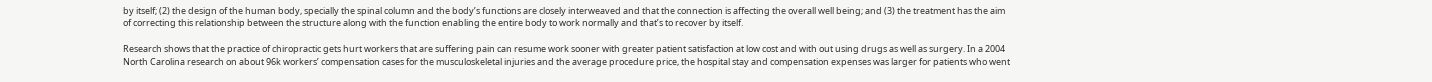by itself; (2) the design of the human body, specially the spinal column and the body’s functions are closely interweaved and that the connection is affecting the overall well being; and (3) the treatment has the aim of correcting this relationship between the structure along with the function enabling the entire body to work normally and that’s to recover by itself.

Research shows that the practice of chiropractic gets hurt workers that are suffering pain can resume work sooner with greater patient satisfaction at low cost and with out using drugs as well as surgery. In a 2004 North Carolina research on about 96k workers’ compensation cases for the musculoskeletal injuries and the average procedure price, the hospital stay and compensation expenses was larger for patients who went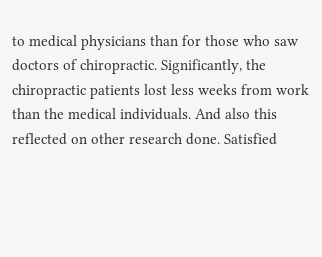to medical physicians than for those who saw doctors of chiropractic. Significantly, the chiropractic patients lost less weeks from work than the medical individuals. And also this reflected on other research done. Satisfied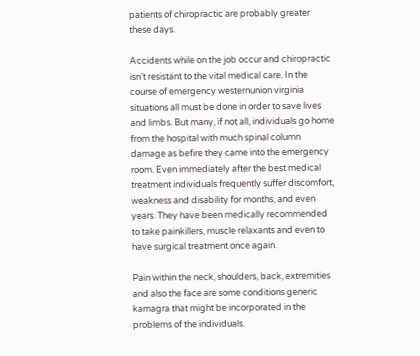patients of chiropractic are probably greater these days.

Accidents while on the job occur and chiropractic isn’t resistant to the vital medical care. In the course of emergency westernunion virginia situations all must be done in order to save lives and limbs. But many, if not all, individuals go home from the hospital with much spinal column damage as befire they came into the emergency room. Even immediately after the best medical treatment individuals frequently suffer discomfort, weakness and disability for months, and even years. They have been medically recommended to take painkillers, muscle relaxants and even to have surgical treatment once again.

Pain within the neck, shoulders, back, extremities and also the face are some conditions generic kamagra that might be incorporated in the problems of the individuals.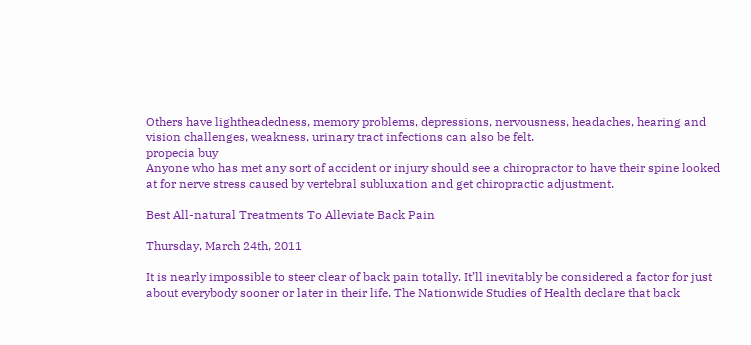Others have lightheadedness, memory problems, depressions, nervousness, headaches, hearing and vision challenges, weakness, urinary tract infections can also be felt.
propecia buy
Anyone who has met any sort of accident or injury should see a chiropractor to have their spine looked at for nerve stress caused by vertebral subluxation and get chiropractic adjustment.

Best All-natural Treatments To Alleviate Back Pain

Thursday, March 24th, 2011

It is nearly impossible to steer clear of back pain totally. It’ll inevitably be considered a factor for just about everybody sooner or later in their life. The Nationwide Studies of Health declare that back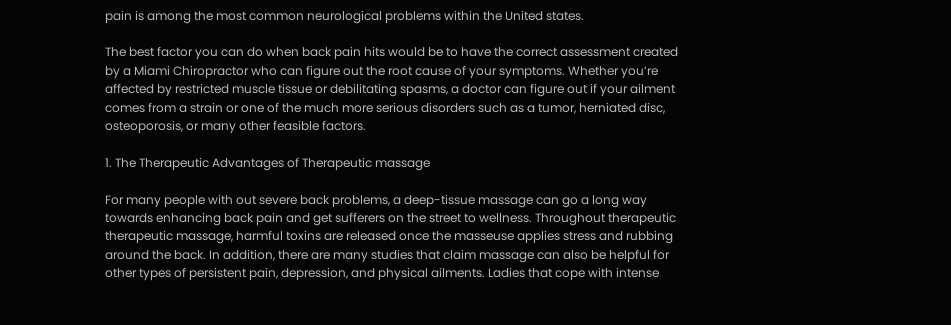pain is among the most common neurological problems within the United states.

The best factor you can do when back pain hits would be to have the correct assessment created by a Miami Chiropractor who can figure out the root cause of your symptoms. Whether you’re affected by restricted muscle tissue or debilitating spasms, a doctor can figure out if your ailment comes from a strain or one of the much more serious disorders such as a tumor, herniated disc, osteoporosis, or many other feasible factors.

1. The Therapeutic Advantages of Therapeutic massage

For many people with out severe back problems, a deep-tissue massage can go a long way towards enhancing back pain and get sufferers on the street to wellness. Throughout therapeutic therapeutic massage, harmful toxins are released once the masseuse applies stress and rubbing around the back. In addition, there are many studies that claim massage can also be helpful for other types of persistent pain, depression, and physical ailments. Ladies that cope with intense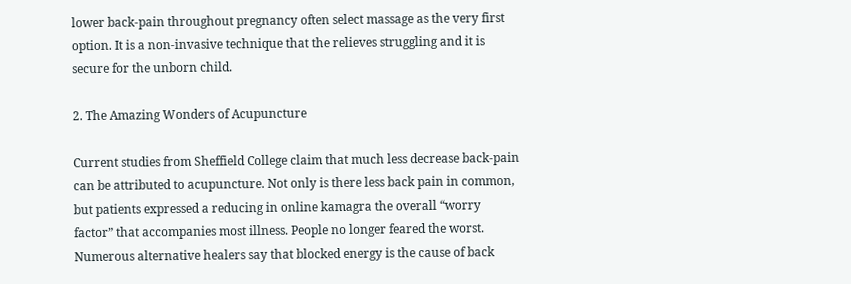lower back-pain throughout pregnancy often select massage as the very first option. It is a non-invasive technique that the relieves struggling and it is secure for the unborn child.

2. The Amazing Wonders of Acupuncture

Current studies from Sheffield College claim that much less decrease back-pain can be attributed to acupuncture. Not only is there less back pain in common, but patients expressed a reducing in online kamagra the overall “worry factor” that accompanies most illness. People no longer feared the worst. Numerous alternative healers say that blocked energy is the cause of back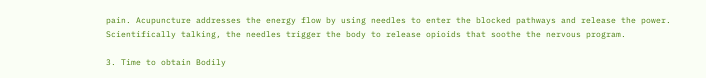pain. Acupuncture addresses the energy flow by using needles to enter the blocked pathways and release the power. Scientifically talking, the needles trigger the body to release opioids that soothe the nervous program.

3. Time to obtain Bodily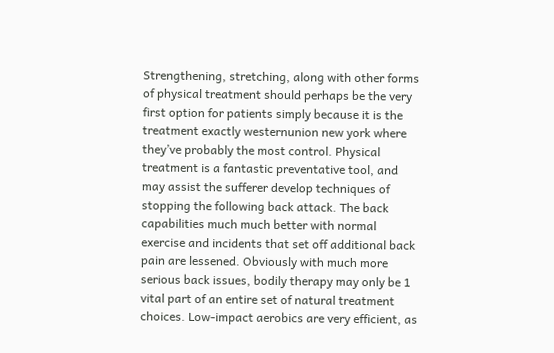Strengthening, stretching, along with other forms of physical treatment should perhaps be the very first option for patients simply because it is the treatment exactly westernunion new york where they’ve probably the most control. Physical treatment is a fantastic preventative tool, and may assist the sufferer develop techniques of stopping the following back attack. The back capabilities much much better with normal exercise and incidents that set off additional back pain are lessened. Obviously with much more serious back issues, bodily therapy may only be 1 vital part of an entire set of natural treatment choices. Low-impact aerobics are very efficient, as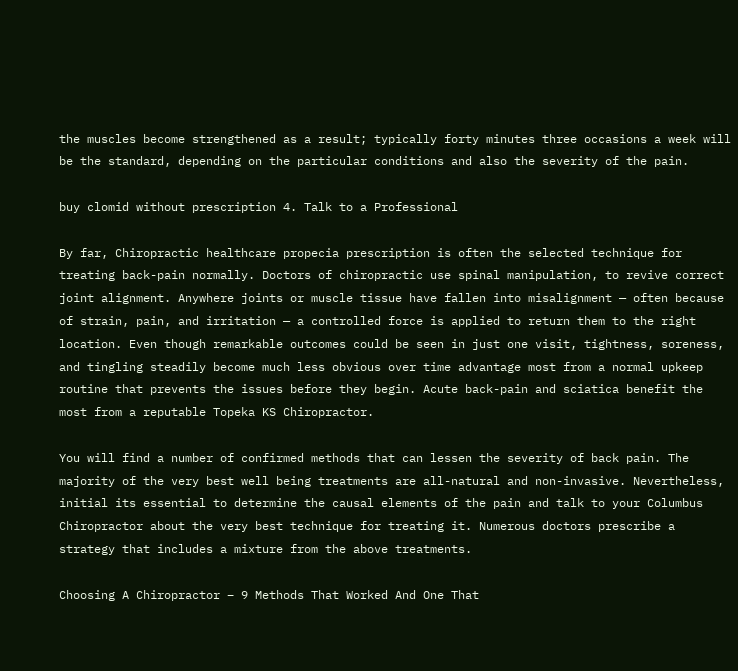the muscles become strengthened as a result; typically forty minutes three occasions a week will be the standard, depending on the particular conditions and also the severity of the pain.

buy clomid without prescription 4. Talk to a Professional

By far, Chiropractic healthcare propecia prescription is often the selected technique for treating back-pain normally. Doctors of chiropractic use spinal manipulation, to revive correct joint alignment. Anywhere joints or muscle tissue have fallen into misalignment — often because of strain, pain, and irritation — a controlled force is applied to return them to the right location. Even though remarkable outcomes could be seen in just one visit, tightness, soreness, and tingling steadily become much less obvious over time advantage most from a normal upkeep routine that prevents the issues before they begin. Acute back-pain and sciatica benefit the most from a reputable Topeka KS Chiropractor.

You will find a number of confirmed methods that can lessen the severity of back pain. The majority of the very best well being treatments are all-natural and non-invasive. Nevertheless, initial its essential to determine the causal elements of the pain and talk to your Columbus Chiropractor about the very best technique for treating it. Numerous doctors prescribe a strategy that includes a mixture from the above treatments.

Choosing A Chiropractor – 9 Methods That Worked And One That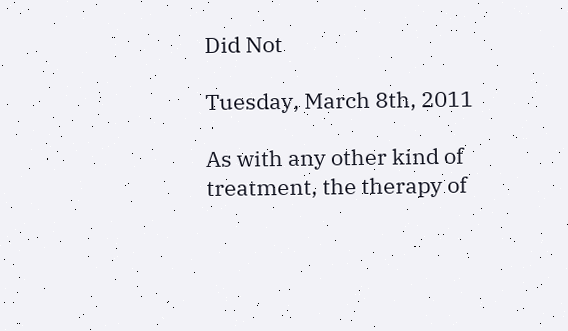Did Not

Tuesday, March 8th, 2011

As with any other kind of treatment, the therapy of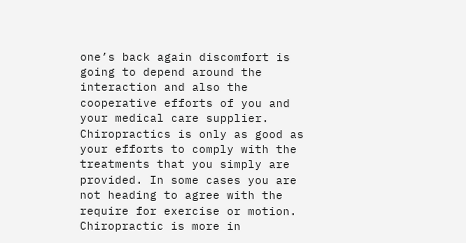one’s back again discomfort is going to depend around the interaction and also the cooperative efforts of you and your medical care supplier. Chiropractics is only as good as your efforts to comply with the treatments that you simply are provided. In some cases you are not heading to agree with the require for exercise or motion. Chiropractic is more in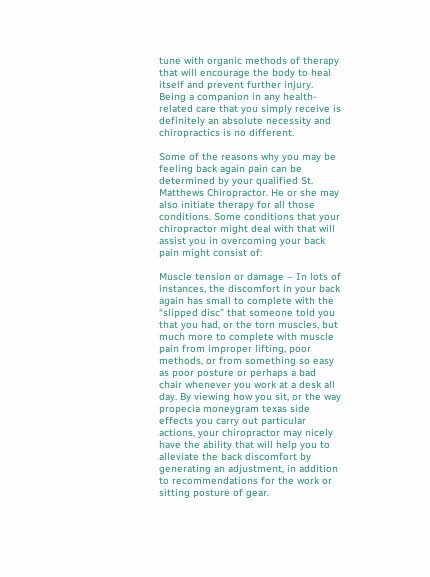tune with organic methods of therapy that will encourage the body to heal itself and prevent further injury. Being a companion in any health-related care that you simply receive is definitely an absolute necessity and chiropractics is no different.

Some of the reasons why you may be feeling back again pain can be determined by your qualified St. Matthews Chiropractor. He or she may also initiate therapy for all those conditions. Some conditions that your chiropractor might deal with that will assist you in overcoming your back pain might consist of:

Muscle tension or damage – In lots of instances, the discomfort in your back again has small to complete with the “slipped disc” that someone told you that you had, or the torn muscles, but much more to complete with muscle pain from improper lifting, poor methods, or from something so easy as poor posture or perhaps a bad chair whenever you work at a desk all day. By viewing how you sit, or the way propecia moneygram texas side effects you carry out particular actions, your chiropractor may nicely have the ability that will help you to alleviate the back discomfort by generating an adjustment, in addition to recommendations for the work or sitting posture of gear.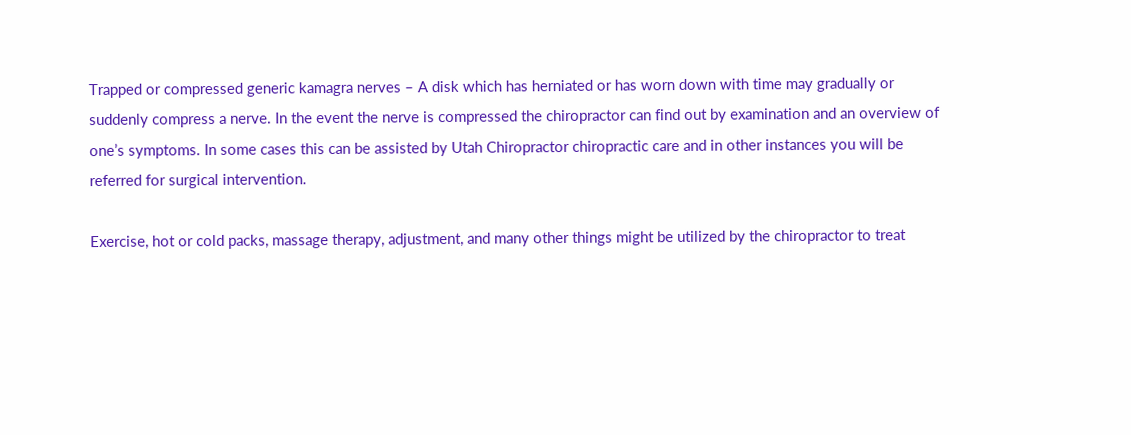Trapped or compressed generic kamagra nerves – A disk which has herniated or has worn down with time may gradually or suddenly compress a nerve. In the event the nerve is compressed the chiropractor can find out by examination and an overview of one’s symptoms. In some cases this can be assisted by Utah Chiropractor chiropractic care and in other instances you will be referred for surgical intervention.

Exercise, hot or cold packs, massage therapy, adjustment, and many other things might be utilized by the chiropractor to treat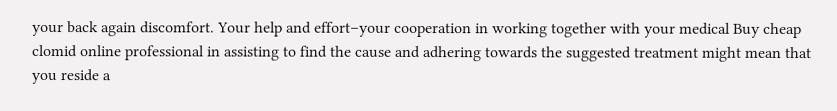your back again discomfort. Your help and effort–your cooperation in working together with your medical Buy cheap clomid online professional in assisting to find the cause and adhering towards the suggested treatment might mean that you reside a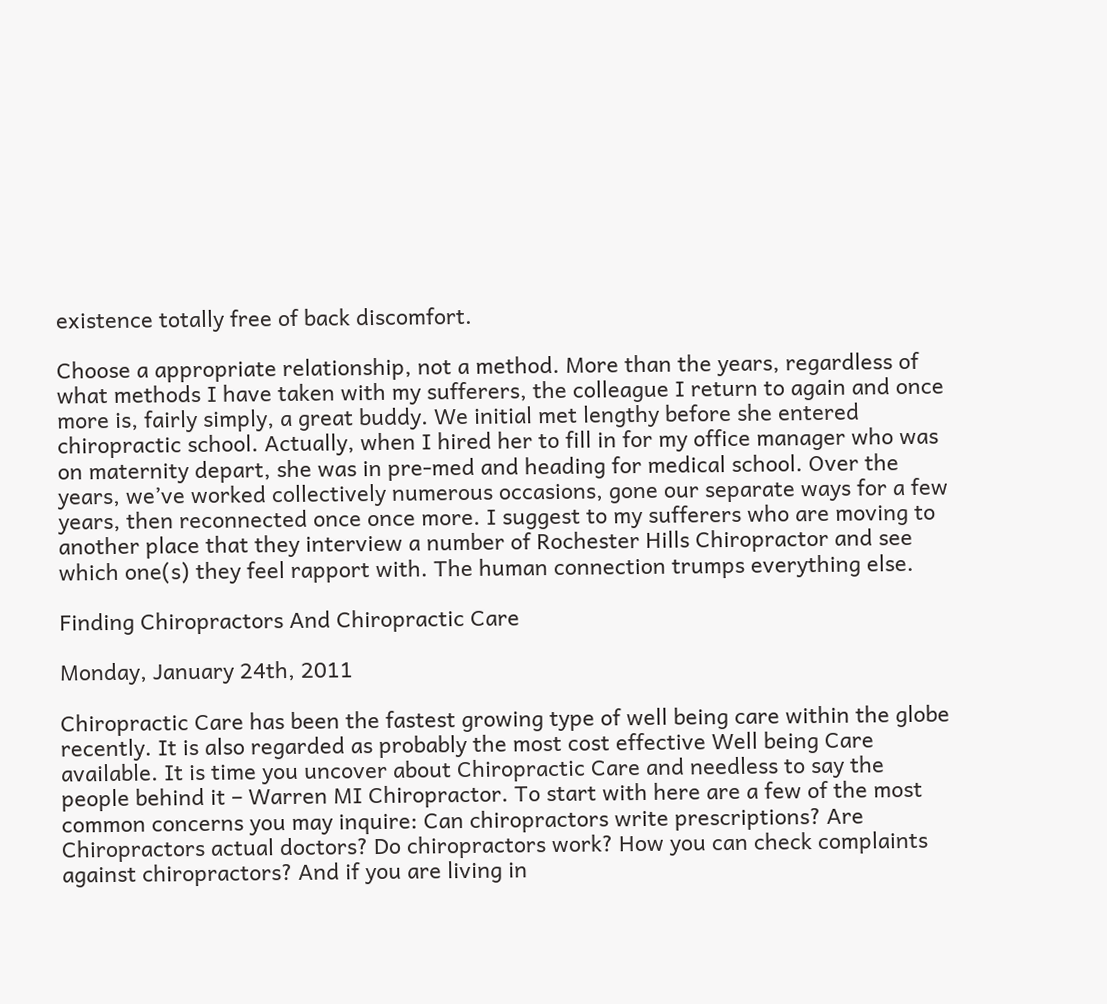existence totally free of back discomfort.

Choose a appropriate relationship, not a method. More than the years, regardless of what methods I have taken with my sufferers, the colleague I return to again and once more is, fairly simply, a great buddy. We initial met lengthy before she entered chiropractic school. Actually, when I hired her to fill in for my office manager who was on maternity depart, she was in pre-med and heading for medical school. Over the years, we’ve worked collectively numerous occasions, gone our separate ways for a few years, then reconnected once once more. I suggest to my sufferers who are moving to another place that they interview a number of Rochester Hills Chiropractor and see which one(s) they feel rapport with. The human connection trumps everything else.

Finding Chiropractors And Chiropractic Care

Monday, January 24th, 2011

Chiropractic Care has been the fastest growing type of well being care within the globe recently. It is also regarded as probably the most cost effective Well being Care available. It is time you uncover about Chiropractic Care and needless to say the people behind it – Warren MI Chiropractor. To start with here are a few of the most common concerns you may inquire: Can chiropractors write prescriptions? Are Chiropractors actual doctors? Do chiropractors work? How you can check complaints against chiropractors? And if you are living in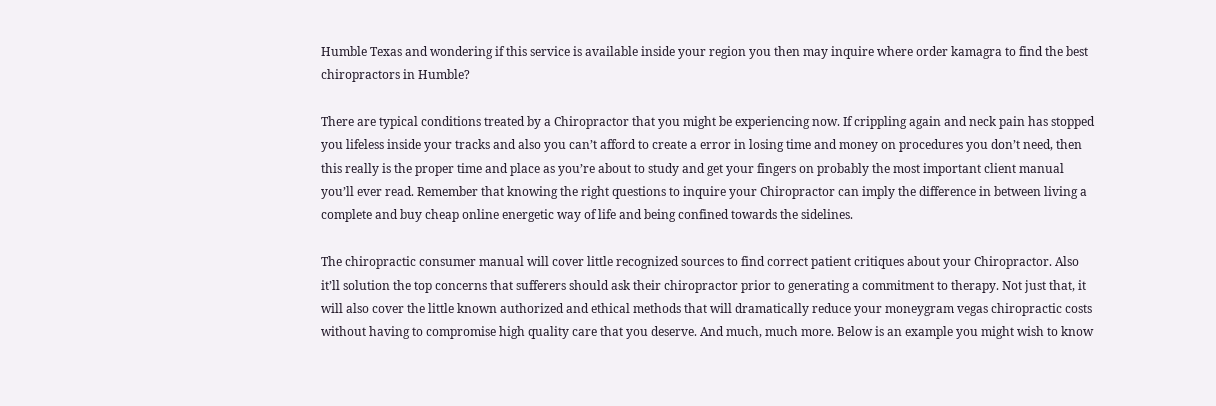Humble Texas and wondering if this service is available inside your region you then may inquire where order kamagra to find the best chiropractors in Humble?

There are typical conditions treated by a Chiropractor that you might be experiencing now. If crippling again and neck pain has stopped you lifeless inside your tracks and also you can’t afford to create a error in losing time and money on procedures you don’t need, then this really is the proper time and place as you’re about to study and get your fingers on probably the most important client manual you’ll ever read. Remember that knowing the right questions to inquire your Chiropractor can imply the difference in between living a complete and buy cheap online energetic way of life and being confined towards the sidelines.

The chiropractic consumer manual will cover little recognized sources to find correct patient critiques about your Chiropractor. Also it’ll solution the top concerns that sufferers should ask their chiropractor prior to generating a commitment to therapy. Not just that, it will also cover the little known authorized and ethical methods that will dramatically reduce your moneygram vegas chiropractic costs without having to compromise high quality care that you deserve. And much, much more. Below is an example you might wish to know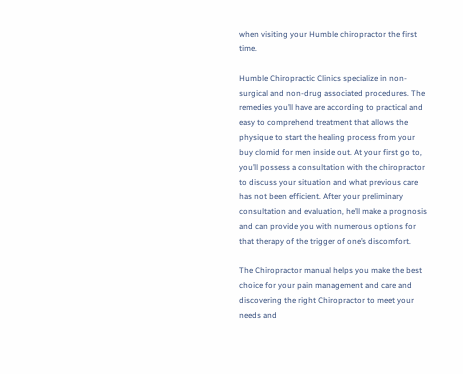when visiting your Humble chiropractor the first time.

Humble Chiropractic Clinics specialize in non-surgical and non-drug associated procedures. The remedies you’ll have are according to practical and easy to comprehend treatment that allows the physique to start the healing process from your buy clomid for men inside out. At your first go to, you’ll possess a consultation with the chiropractor to discuss your situation and what previous care has not been efficient. After your preliminary consultation and evaluation, he’ll make a prognosis and can provide you with numerous options for that therapy of the trigger of one’s discomfort.

The Chiropractor manual helps you make the best choice for your pain management and care and discovering the right Chiropractor to meet your needs and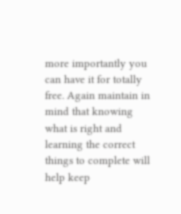more importantly you can have it for totally free. Again maintain in mind that knowing what is right and learning the correct things to complete will help keep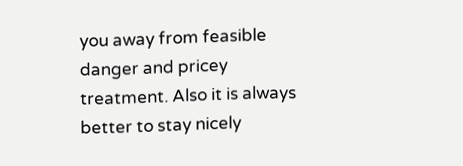you away from feasible danger and pricey treatment. Also it is always better to stay nicely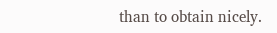than to obtain nicely.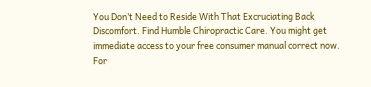You Don’t Need to Reside With That Excruciating Back Discomfort. Find Humble Chiropractic Care. You might get immediate access to your free consumer manual correct now. For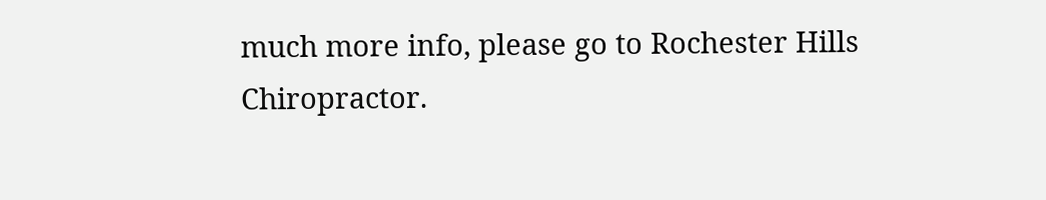much more info, please go to Rochester Hills Chiropractor.